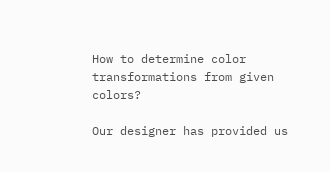How to determine color transformations from given colors?

Our designer has provided us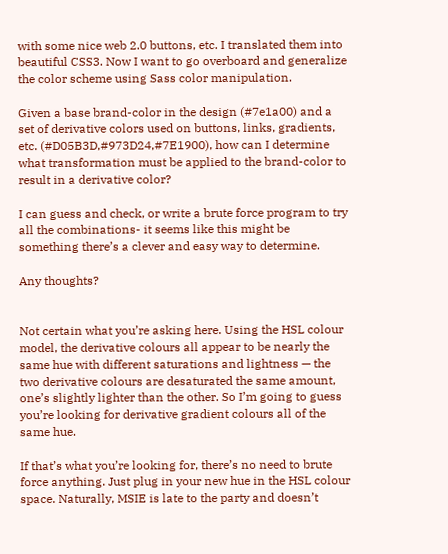with some nice web 2.0 buttons, etc. I translated them into beautiful CSS3. Now I want to go overboard and generalize the color scheme using Sass color manipulation.

Given a base brand-color in the design (#7e1a00) and a set of derivative colors used on buttons, links, gradients, etc. (#D05B3D,#973D24,#7E1900), how can I determine what transformation must be applied to the brand-color to result in a derivative color?

I can guess and check, or write a brute force program to try all the combinations- it seems like this might be something there’s a clever and easy way to determine.

Any thoughts?


Not certain what you’re asking here. Using the HSL colour model, the derivative colours all appear to be nearly the same hue with different saturations and lightness — the two derivative colours are desaturated the same amount, one’s slightly lighter than the other. So I’m going to guess you’re looking for derivative gradient colours all of the same hue.

If that’s what you’re looking for, there’s no need to brute force anything. Just plug in your new hue in the HSL colour space. Naturally, MSIE is late to the party and doesn’t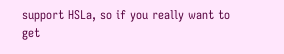support HSLa, so if you really want to get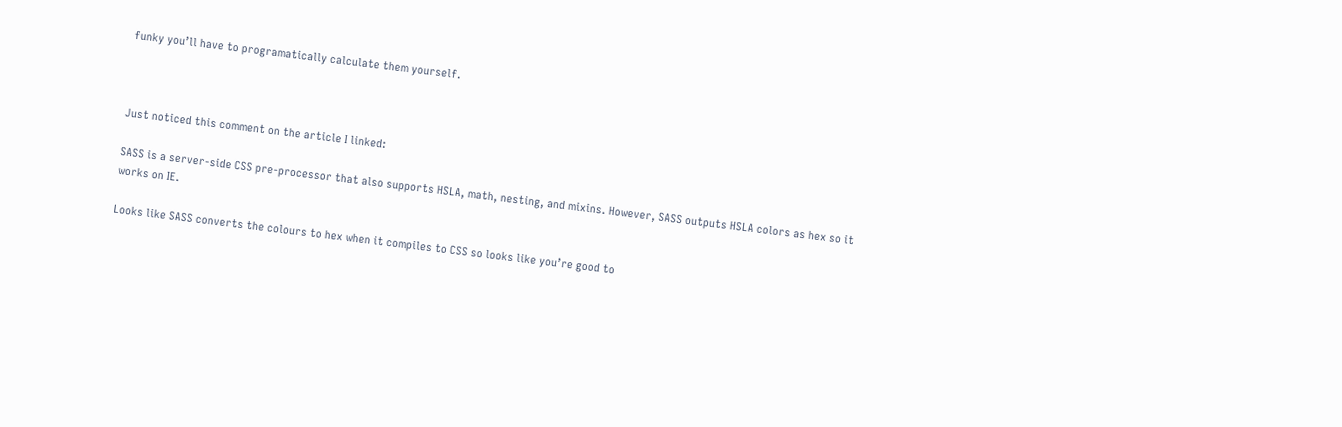funky you’ll have to programatically calculate them yourself.



Just noticed this comment on the article I linked:

SASS is a server-side CSS pre-processor that also supports HSLA, math, nesting, and mixins. However, SASS outputs HSLA colors as hex so it works on IE.

Looks like SASS converts the colours to hex when it compiles to CSS so looks like you’re good to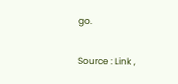go.

Source : Link ,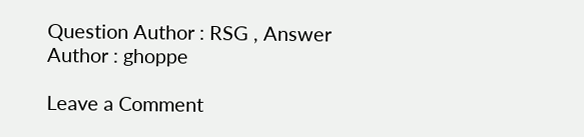Question Author : RSG , Answer Author : ghoppe

Leave a Comment